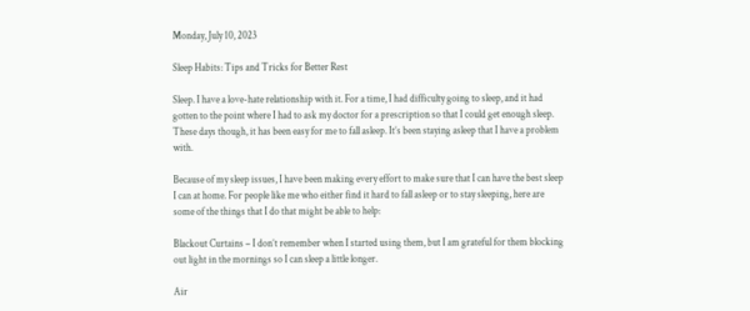Monday, July 10, 2023

Sleep Habits: Tips and Tricks for Better Rest

Sleep. I have a love-hate relationship with it. For a time, I had difficulty going to sleep, and it had gotten to the point where I had to ask my doctor for a prescription so that I could get enough sleep. These days though, it has been easy for me to fall asleep. It’s been staying asleep that I have a problem with.

Because of my sleep issues, I have been making every effort to make sure that I can have the best sleep I can at home. For people like me who either find it hard to fall asleep or to stay sleeping, here are some of the things that I do that might be able to help:

Blackout Curtains – I don’t remember when I started using them, but I am grateful for them blocking out light in the mornings so I can sleep a little longer.

Air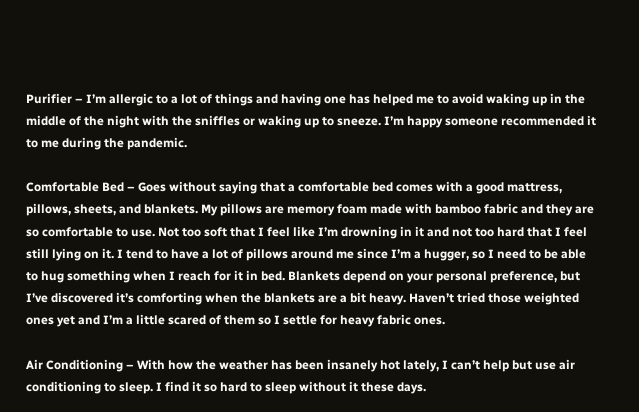Purifier – I’m allergic to a lot of things and having one has helped me to avoid waking up in the middle of the night with the sniffles or waking up to sneeze. I’m happy someone recommended it to me during the pandemic.

Comfortable Bed – Goes without saying that a comfortable bed comes with a good mattress, pillows, sheets, and blankets. My pillows are memory foam made with bamboo fabric and they are so comfortable to use. Not too soft that I feel like I’m drowning in it and not too hard that I feel still lying on it. I tend to have a lot of pillows around me since I’m a hugger, so I need to be able to hug something when I reach for it in bed. Blankets depend on your personal preference, but I’ve discovered it’s comforting when the blankets are a bit heavy. Haven’t tried those weighted ones yet and I’m a little scared of them so I settle for heavy fabric ones.

Air Conditioning – With how the weather has been insanely hot lately, I can’t help but use air conditioning to sleep. I find it so hard to sleep without it these days.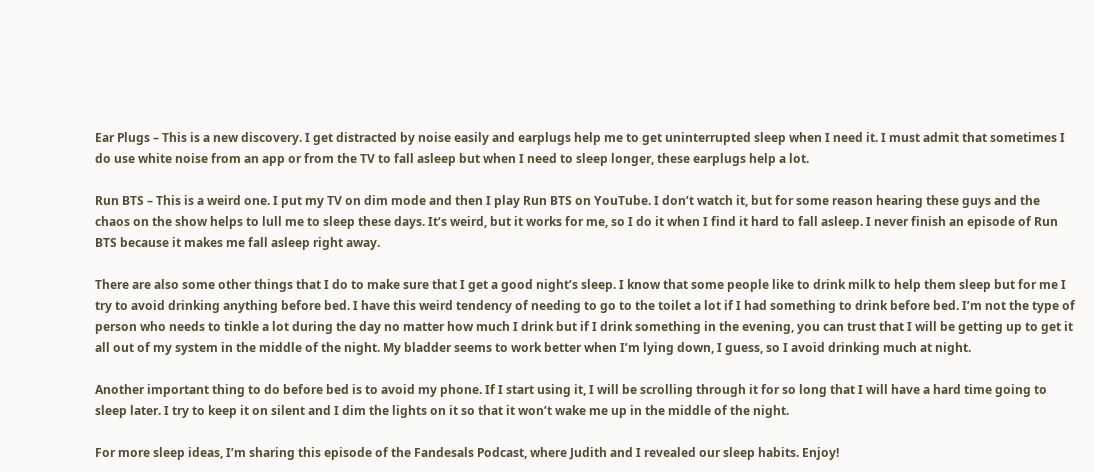Ear Plugs – This is a new discovery. I get distracted by noise easily and earplugs help me to get uninterrupted sleep when I need it. I must admit that sometimes I do use white noise from an app or from the TV to fall asleep but when I need to sleep longer, these earplugs help a lot.

Run BTS – This is a weird one. I put my TV on dim mode and then I play Run BTS on YouTube. I don’t watch it, but for some reason hearing these guys and the chaos on the show helps to lull me to sleep these days. It’s weird, but it works for me, so I do it when I find it hard to fall asleep. I never finish an episode of Run BTS because it makes me fall asleep right away.

There are also some other things that I do to make sure that I get a good night’s sleep. I know that some people like to drink milk to help them sleep but for me I try to avoid drinking anything before bed. I have this weird tendency of needing to go to the toilet a lot if I had something to drink before bed. I’m not the type of person who needs to tinkle a lot during the day no matter how much I drink but if I drink something in the evening, you can trust that I will be getting up to get it all out of my system in the middle of the night. My bladder seems to work better when I’m lying down, I guess, so I avoid drinking much at night.

Another important thing to do before bed is to avoid my phone. If I start using it, I will be scrolling through it for so long that I will have a hard time going to sleep later. I try to keep it on silent and I dim the lights on it so that it won’t wake me up in the middle of the night.

For more sleep ideas, I’m sharing this episode of the Fandesals Podcast, where Judith and I revealed our sleep habits. Enjoy!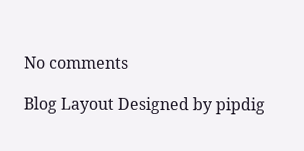No comments

Blog Layout Designed by pipdig